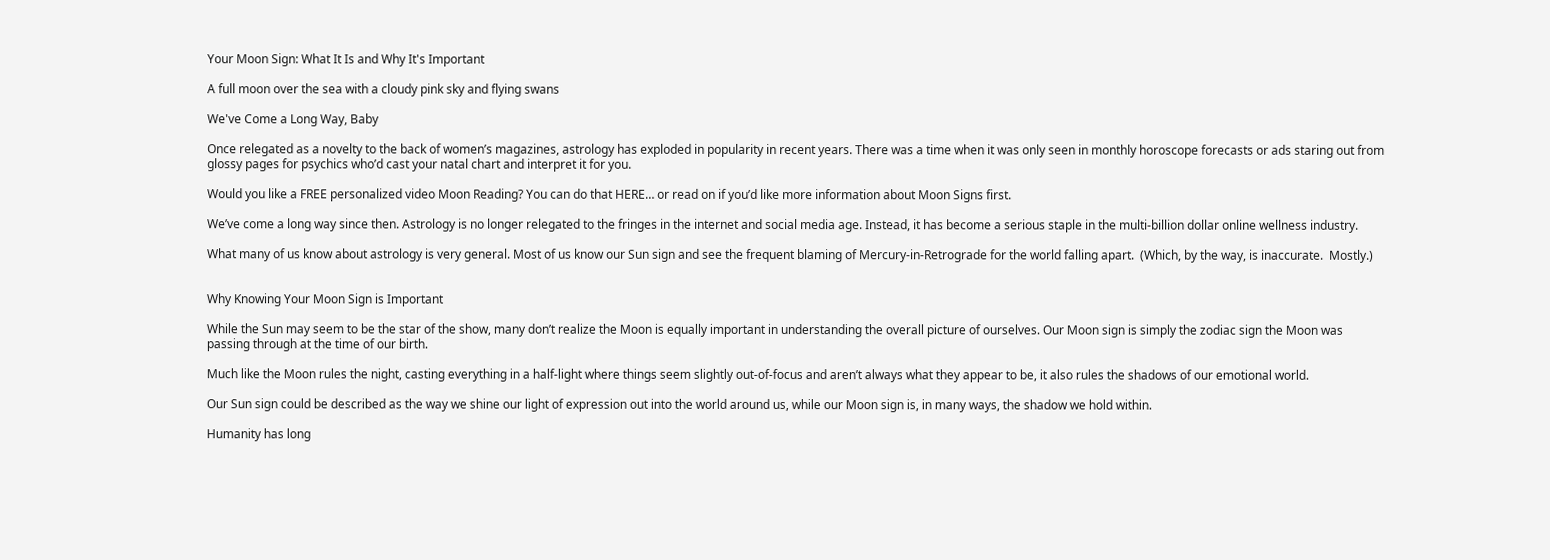Your Moon Sign: What It Is and Why It's Important

A full moon over the sea with a cloudy pink sky and flying swans

We've Come a Long Way, Baby

Once relegated as a novelty to the back of women’s magazines, astrology has exploded in popularity in recent years. There was a time when it was only seen in monthly horoscope forecasts or ads staring out from glossy pages for psychics who’d cast your natal chart and interpret it for you.

Would you like a FREE personalized video Moon Reading? You can do that HERE… or read on if you’d like more information about Moon Signs first.

We’ve come a long way since then. Astrology is no longer relegated to the fringes in the internet and social media age. Instead, it has become a serious staple in the multi-billion dollar online wellness industry.

What many of us know about astrology is very general. Most of us know our Sun sign and see the frequent blaming of Mercury-in-Retrograde for the world falling apart.  (Which, by the way, is inaccurate.  Mostly.)


Why Knowing Your Moon Sign is Important

While the Sun may seem to be the star of the show, many don’t realize the Moon is equally important in understanding the overall picture of ourselves. Our Moon sign is simply the zodiac sign the Moon was passing through at the time of our birth.

Much like the Moon rules the night, casting everything in a half-light where things seem slightly out-of-focus and aren’t always what they appear to be, it also rules the shadows of our emotional world.

Our Sun sign could be described as the way we shine our light of expression out into the world around us, while our Moon sign is, in many ways, the shadow we hold within.

Humanity has long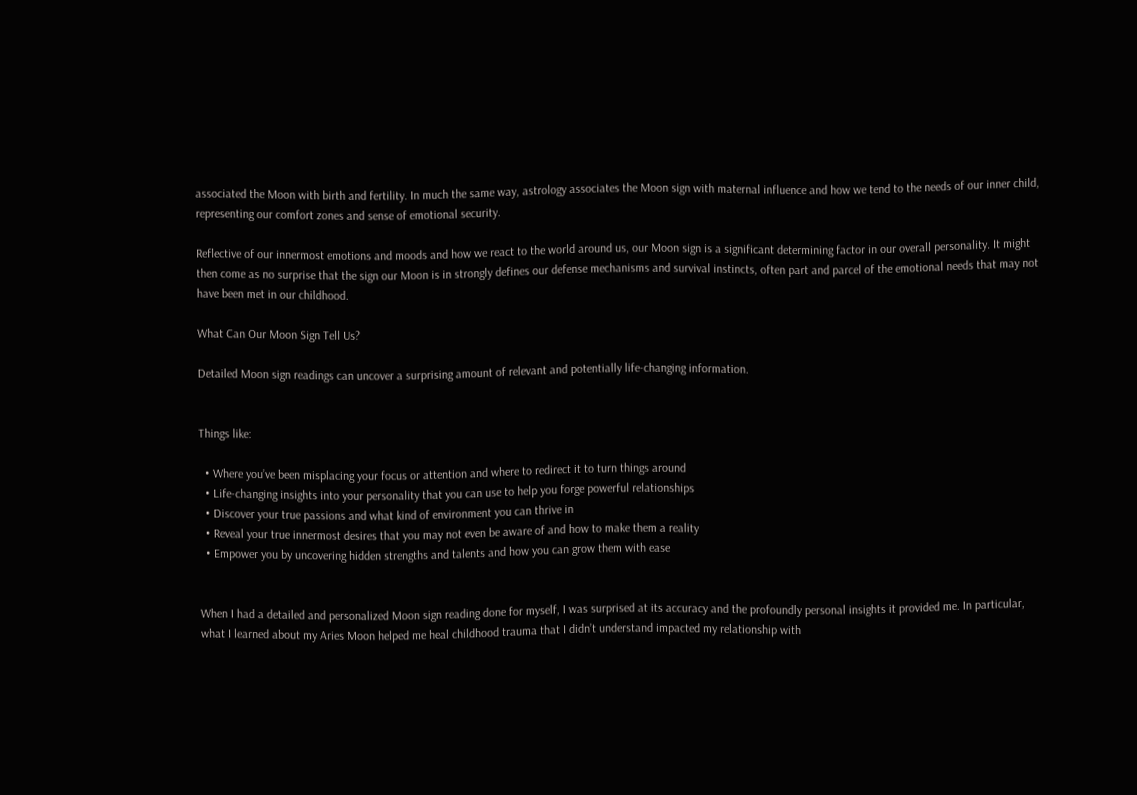associated the Moon with birth and fertility. In much the same way, astrology associates the Moon sign with maternal influence and how we tend to the needs of our inner child, representing our comfort zones and sense of emotional security.

Reflective of our innermost emotions and moods and how we react to the world around us, our Moon sign is a significant determining factor in our overall personality. It might then come as no surprise that the sign our Moon is in strongly defines our defense mechanisms and survival instincts, often part and parcel of the emotional needs that may not have been met in our childhood.

What Can Our Moon Sign Tell Us?

Detailed Moon sign readings can uncover a surprising amount of relevant and potentially life-changing information.


Things like:

  • Where you’ve been misplacing your focus or attention and where to redirect it to turn things around
  • Life-changing insights into your personality that you can use to help you forge powerful relationships
  • Discover your true passions and what kind of environment you can thrive in
  • Reveal your true innermost desires that you may not even be aware of and how to make them a reality
  • Empower you by uncovering hidden strengths and talents and how you can grow them with ease


When I had a detailed and personalized Moon sign reading done for myself, I was surprised at its accuracy and the profoundly personal insights it provided me. In particular, what I learned about my Aries Moon helped me heal childhood trauma that I didn’t understand impacted my relationship with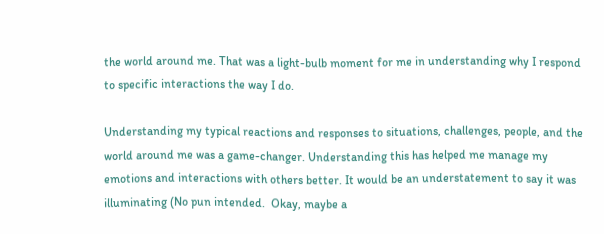the world around me. That was a light-bulb moment for me in understanding why I respond to specific interactions the way I do.

Understanding my typical reactions and responses to situations, challenges, people, and the world around me was a game-changer. Understanding this has helped me manage my emotions and interactions with others better. It would be an understatement to say it was illuminating (No pun intended.  Okay, maybe a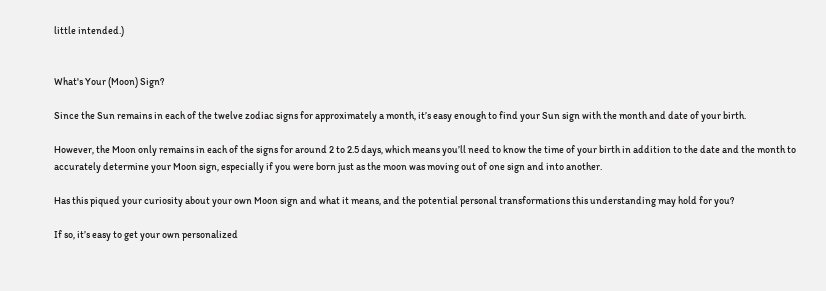little intended.)


What's Your (Moon) Sign?

Since the Sun remains in each of the twelve zodiac signs for approximately a month, it’s easy enough to find your Sun sign with the month and date of your birth.

However, the Moon only remains in each of the signs for around 2 to 2.5 days, which means you’ll need to know the time of your birth in addition to the date and the month to accurately determine your Moon sign, especially if you were born just as the moon was moving out of one sign and into another.

Has this piqued your curiosity about your own Moon sign and what it means, and the potential personal transformations this understanding may hold for you?

If so, it’s easy to get your own personalized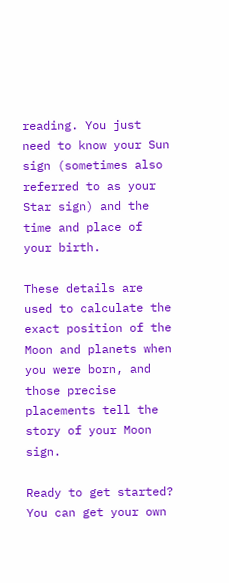reading. You just need to know your Sun sign (sometimes also referred to as your Star sign) and the time and place of your birth.

These details are used to calculate the exact position of the Moon and planets when you were born, and those precise placements tell the story of your Moon sign.

Ready to get started? You can get your own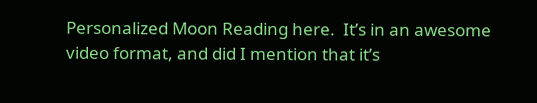Personalized Moon Reading here.  It’s in an awesome video format, and did I mention that it’s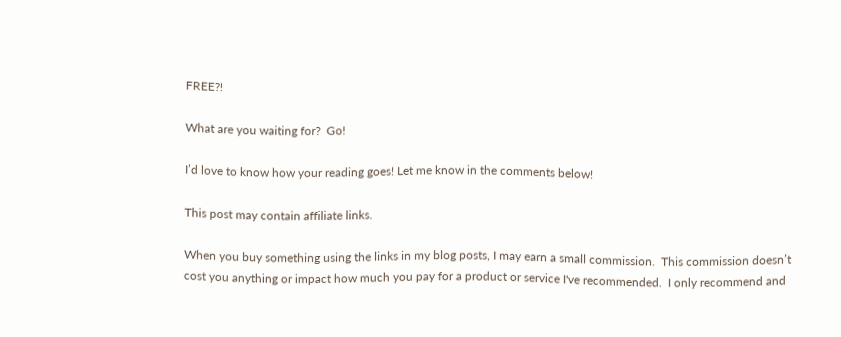FREE?!

What are you waiting for?  Go!

I’d love to know how your reading goes! Let me know in the comments below!

This post may contain affiliate links.

When you buy something using the links in my blog posts, I may earn a small commission.  This commission doesn’t cost you anything or impact how much you pay for a product or service I've recommended.  I only recommend and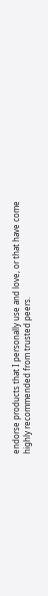endorse products that I personally use and love, or that have come highly recommended from trusted peers.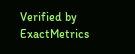Verified by ExactMetrics